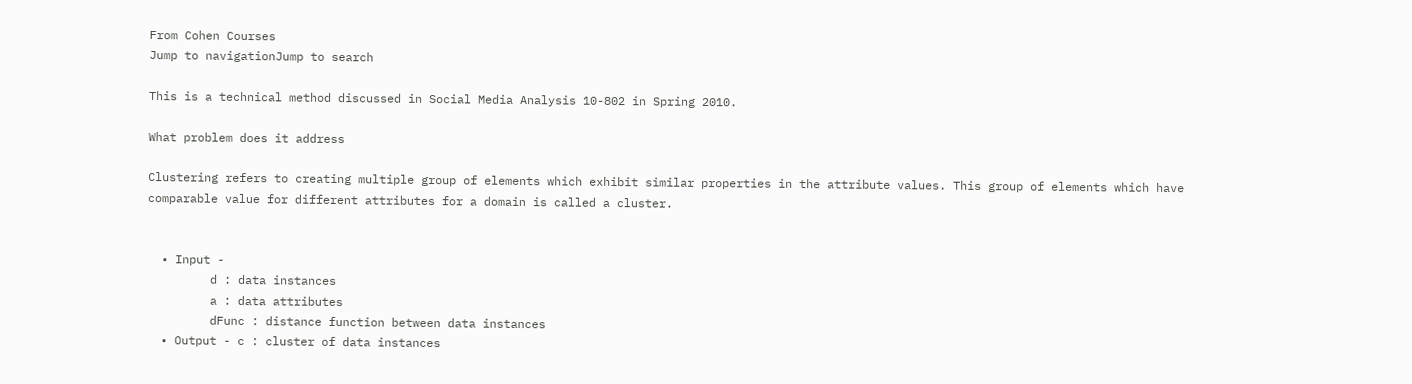From Cohen Courses
Jump to navigationJump to search

This is a technical method discussed in Social Media Analysis 10-802 in Spring 2010.

What problem does it address

Clustering refers to creating multiple group of elements which exhibit similar properties in the attribute values. This group of elements which have comparable value for different attributes for a domain is called a cluster.


  • Input -
         d : data instances
         a : data attributes
         dFunc : distance function between data instances
  • Output - c : cluster of data instances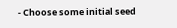- Choose some initial seed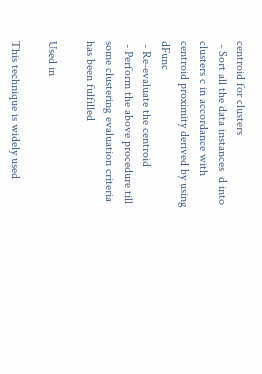centroid for clusters
 - Sort all the data instances  d into clusters c in accordance with centroid proximity derived by using dFunc
 - Re-evaluate the centroid
 - Perform the above procedure till some clustering evaluation criteria has been fulfilled

Used in

This technique is widely used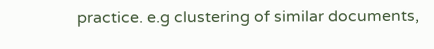practice. e.g clustering of similar documents,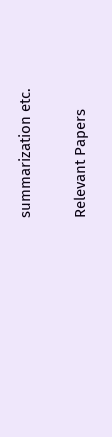summarization etc.

Relevant Papers